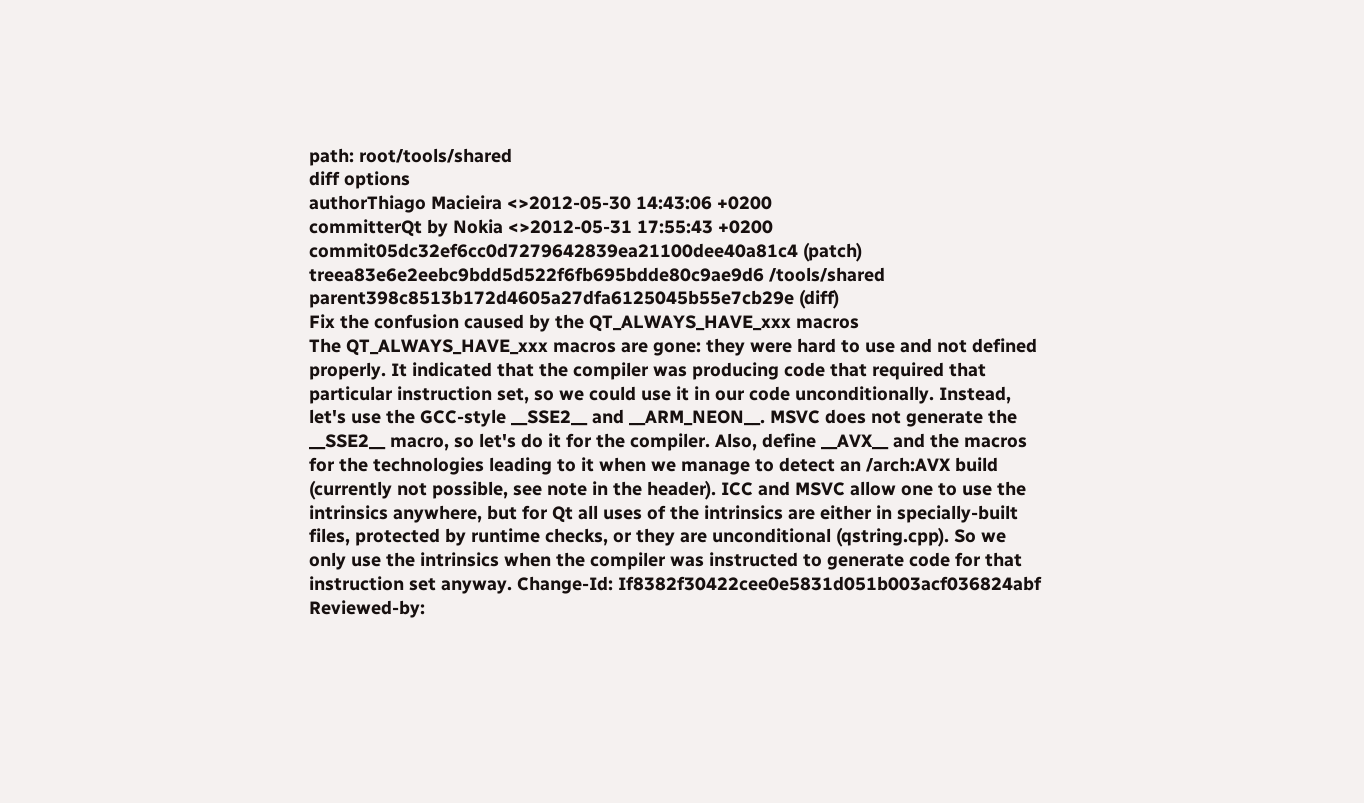path: root/tools/shared
diff options
authorThiago Macieira <>2012-05-30 14:43:06 +0200
committerQt by Nokia <>2012-05-31 17:55:43 +0200
commit05dc32ef6cc0d7279642839ea21100dee40a81c4 (patch)
treea83e6e2eebc9bdd5d522f6fb695bdde80c9ae9d6 /tools/shared
parent398c8513b172d4605a27dfa6125045b55e7cb29e (diff)
Fix the confusion caused by the QT_ALWAYS_HAVE_xxx macros
The QT_ALWAYS_HAVE_xxx macros are gone: they were hard to use and not defined properly. It indicated that the compiler was producing code that required that particular instruction set, so we could use it in our code unconditionally. Instead, let's use the GCC-style __SSE2__ and __ARM_NEON__. MSVC does not generate the __SSE2__ macro, so let's do it for the compiler. Also, define __AVX__ and the macros for the technologies leading to it when we manage to detect an /arch:AVX build (currently not possible, see note in the header). ICC and MSVC allow one to use the intrinsics anywhere, but for Qt all uses of the intrinsics are either in specially-built files, protected by runtime checks, or they are unconditional (qstring.cpp). So we only use the intrinsics when the compiler was instructed to generate code for that instruction set anyway. Change-Id: If8382f30422cee0e5831d051b003acf036824abf Reviewed-by: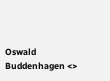Oswald Buddenhagen <>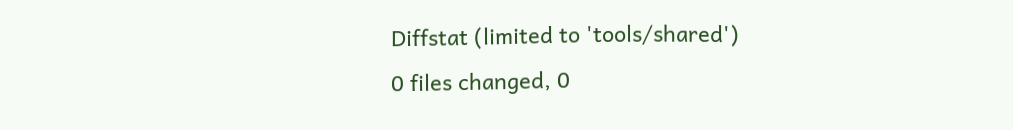Diffstat (limited to 'tools/shared')
0 files changed, 0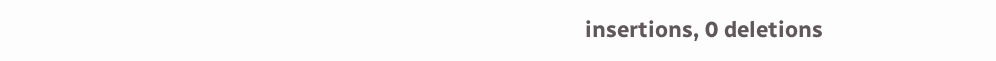insertions, 0 deletions